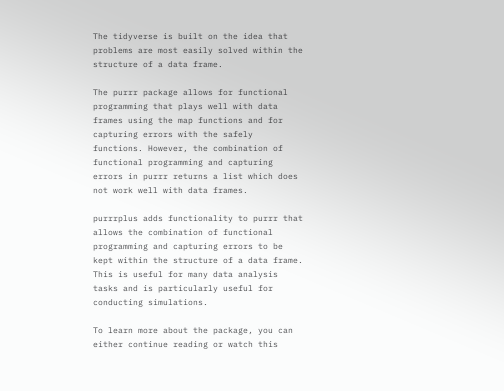The tidyverse is built on the idea that problems are most easily solved within the structure of a data frame.

The purrr package allows for functional programming that plays well with data frames using the map functions and for capturing errors with the safely functions. However, the combination of functional programming and capturing errors in purrr returns a list which does not work well with data frames.

purrrplus adds functionality to purrr that allows the combination of functional programming and capturing errors to be kept within the structure of a data frame. This is useful for many data analysis tasks and is particularly useful for conducting simulations.

To learn more about the package, you can either continue reading or watch this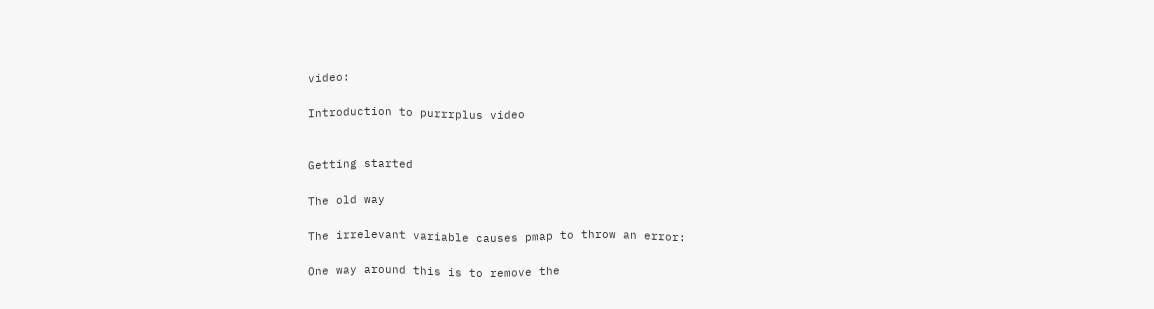video:

Introduction to purrrplus video


Getting started

The old way

The irrelevant variable causes pmap to throw an error:

One way around this is to remove the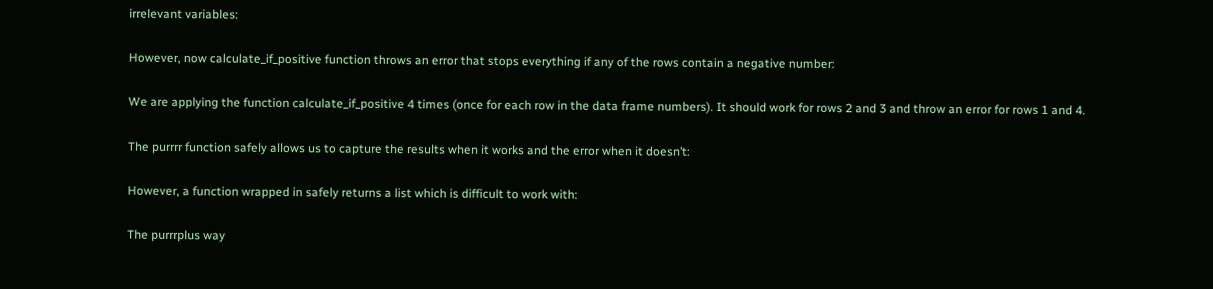irrelevant variables:

However, now calculate_if_positive function throws an error that stops everything if any of the rows contain a negative number:

We are applying the function calculate_if_positive 4 times (once for each row in the data frame numbers). It should work for rows 2 and 3 and throw an error for rows 1 and 4.

The purrrr function safely allows us to capture the results when it works and the error when it doesn’t:

However, a function wrapped in safely returns a list which is difficult to work with:

The purrrplus way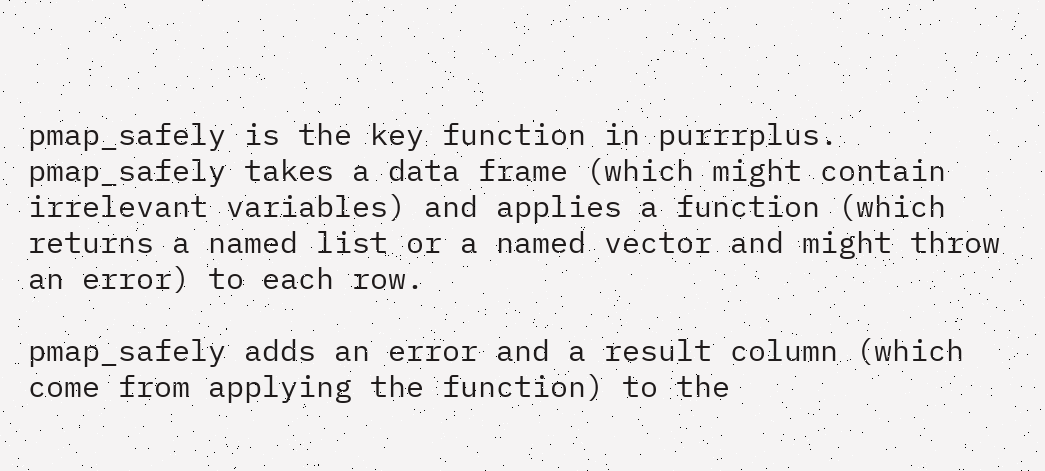pmap_safely is the key function in purrrplus. pmap_safely takes a data frame (which might contain irrelevant variables) and applies a function (which returns a named list or a named vector and might throw an error) to each row.

pmap_safely adds an error and a result column (which come from applying the function) to the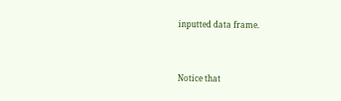inputted data frame.


Notice that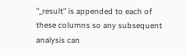"_result" is appended to each of these columns so any subsequent analysis can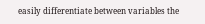easily differentiate between variables the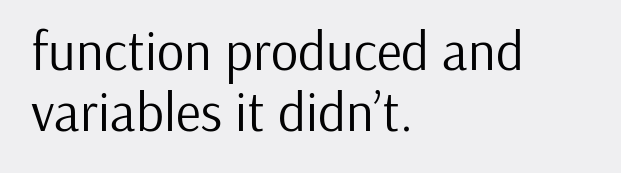function produced and variables it didn’t.